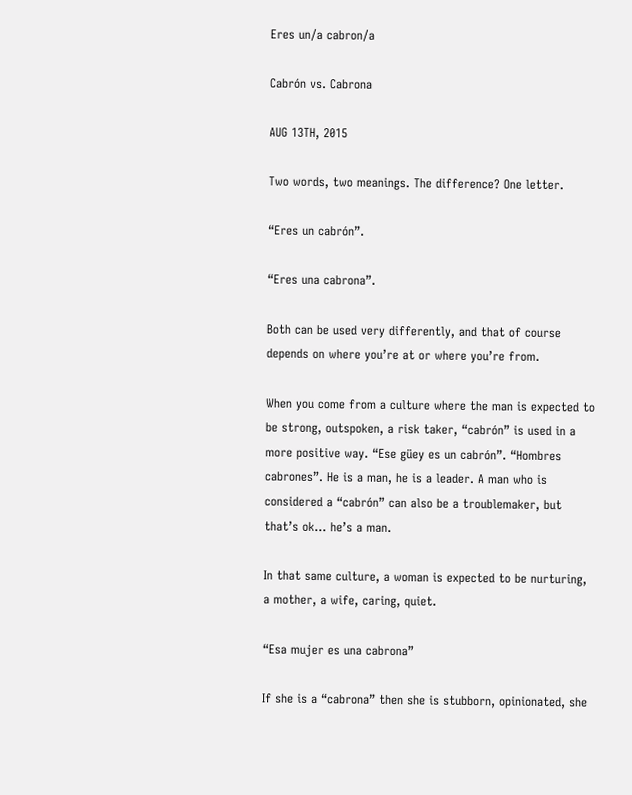Eres un/a cabron/a

Cabrón vs. Cabrona

AUG 13TH, 2015

Two words, two meanings. The difference? One letter.

“Eres un cabrón”.

“Eres una cabrona”.

Both can be used very differently, and that of course depends on where you’re at or where you’re from.

When you come from a culture where the man is expected to be strong, outspoken, a risk taker, “cabrón” is used in a more positive way. “Ese güey es un cabrón”. “Hombres cabrones”. He is a man, he is a leader. A man who is considered a “cabrón” can also be a troublemaker, but that’s ok… he’s a man.

In that same culture, a woman is expected to be nurturing, a mother, a wife, caring, quiet.

“Esa mujer es una cabrona”

If she is a “cabrona” then she is stubborn, opinionated, she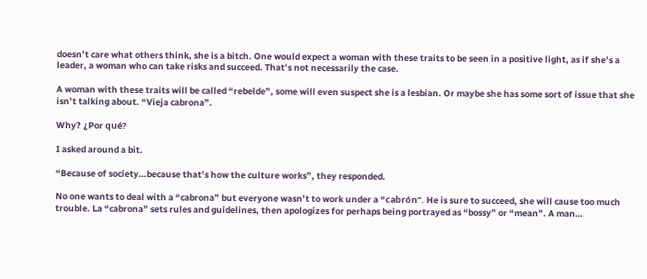doesn’t care what others think, she is a bitch. One would expect a woman with these traits to be seen in a positive light, as if she’s a leader, a woman who can take risks and succeed. That’s not necessarily the case.

A woman with these traits will be called “rebelde”, some will even suspect she is a lesbian. Or maybe she has some sort of issue that she isn’t talking about. “Vieja cabrona”.

Why? ¿Por qué?

I asked around a bit.

“Because of society…because that’s how the culture works”, they responded.

No one wants to deal with a “cabrona” but everyone wasn’t to work under a “cabrón”. He is sure to succeed, she will cause too much trouble. La “cabrona” sets rules and guidelines, then apologizes for perhaps being portrayed as “bossy” or “mean”. A man…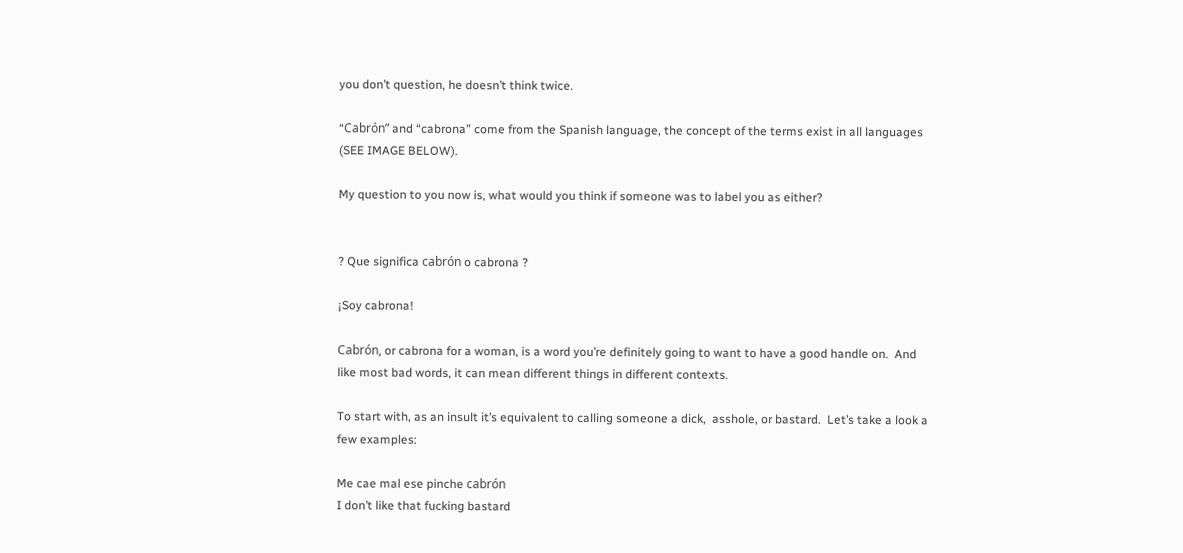you don’t question, he doesn’t think twice.

“Cabrón” and “cabrona” come from the Spanish language, the concept of the terms exist in all languages (SEE IMAGE BELOW).

My question to you now is, what would you think if someone was to label you as either?


? Que significa cabrón o cabrona ?

¡Soy cabrona!

Cabrón, or cabrona for a woman, is a word you’re definitely going to want to have a good handle on.  And like most bad words, it can mean different things in different contexts.

To start with, as an insult it’s equivalent to calling someone a dick,  asshole, or bastard.  Let’s take a look a few examples:

Me cae mal ese pinche cabrón
I don’t like that fucking bastard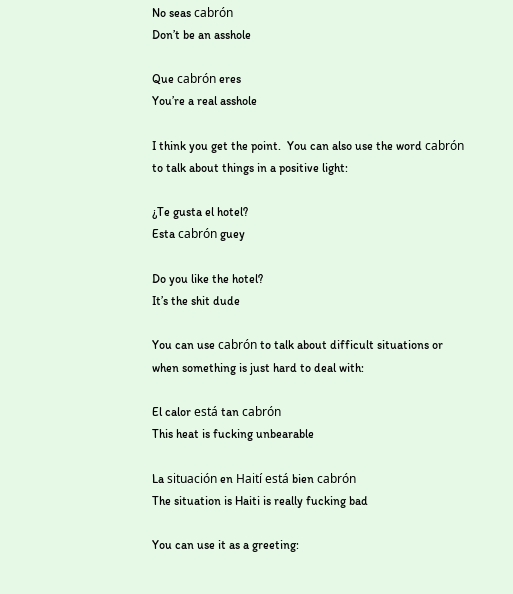No seas cabrón
Don’t be an asshole

Que cabrón eres
You’re a real asshole

I think you get the point.  You can also use the word cabrón to talk about things in a positive light:

¿Te gusta el hotel?
Esta cabrón guey

Do you like the hotel?
It’s the shit dude

You can use cabrón to talk about difficult situations or when something is just hard to deal with:

El calor está tan cabrón
This heat is fucking unbearable

La situación en Haití está bien cabrón
The situation is Haiti is really fucking bad

You can use it as a greeting: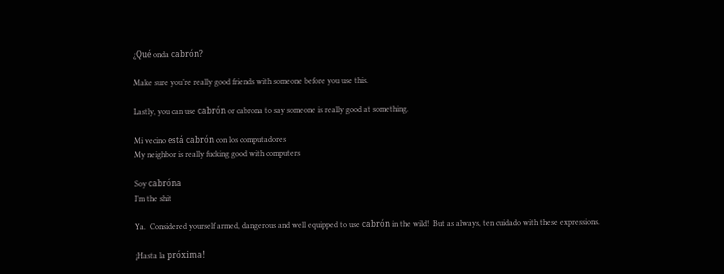¿Qué onda cabrón?

Make sure you’re really good friends with someone before you use this.

Lastly, you can use cabrón or cabrona to say someone is really good at something.

Mi vecino está cabrón con los computadores
My neighbor is really fucking good with computers

Soy cabróna
I’m the shit

Ya.  Considered yourself armed, dangerous and well equipped to use cabrón in the wild!  But as always, ten cuidado with these expressions.

¡Hasta la próxima!